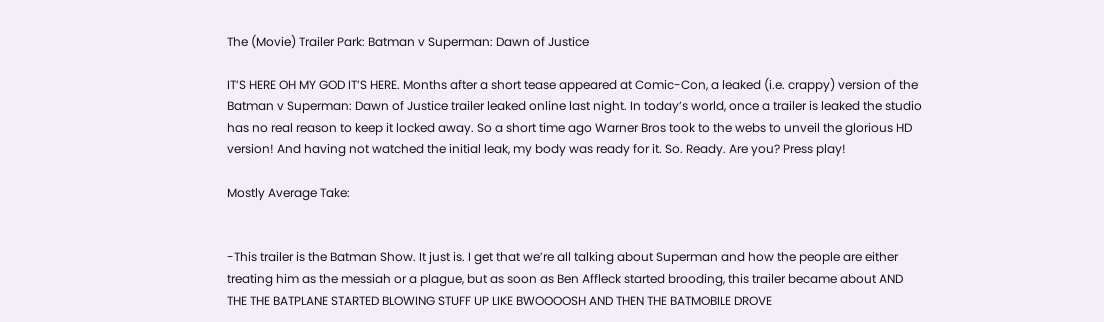The (Movie) Trailer Park: Batman v Superman: Dawn of Justice

IT’S HERE OH MY GOD IT’S HERE. Months after a short tease appeared at Comic-Con, a leaked (i.e. crappy) version of the Batman v Superman: Dawn of Justice trailer leaked online last night. In today’s world, once a trailer is leaked the studio has no real reason to keep it locked away. So a short time ago Warner Bros took to the webs to unveil the glorious HD version! And having not watched the initial leak, my body was ready for it. So. Ready. Are you? Press play!

Mostly Average Take:


-This trailer is the Batman Show. It just is. I get that we’re all talking about Superman and how the people are either treating him as the messiah or a plague, but as soon as Ben Affleck started brooding, this trailer became about AND THE THE BATPLANE STARTED BLOWING STUFF UP LIKE BWOOOOSH AND THEN THE BATMOBILE DROVE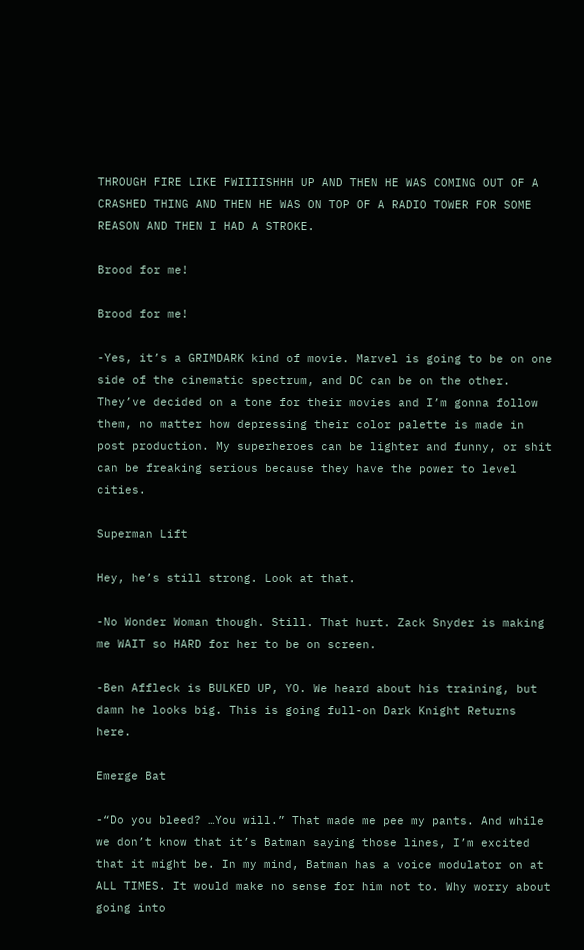THROUGH FIRE LIKE FWIIIISHHH UP AND THEN HE WAS COMING OUT OF A CRASHED THING AND THEN HE WAS ON TOP OF A RADIO TOWER FOR SOME REASON AND THEN I HAD A STROKE.

Brood for me!

Brood for me!

-Yes, it’s a GRIMDARK kind of movie. Marvel is going to be on one side of the cinematic spectrum, and DC can be on the other. They’ve decided on a tone for their movies and I’m gonna follow them, no matter how depressing their color palette is made in post production. My superheroes can be lighter and funny, or shit can be freaking serious because they have the power to level cities.

Superman Lift

Hey, he’s still strong. Look at that.

-No Wonder Woman though. Still. That hurt. Zack Snyder is making me WAIT so HARD for her to be on screen.

-Ben Affleck is BULKED UP, YO. We heard about his training, but damn he looks big. This is going full-on Dark Knight Returns here.

Emerge Bat

-“Do you bleed? …You will.” That made me pee my pants. And while we don’t know that it’s Batman saying those lines, I’m excited that it might be. In my mind, Batman has a voice modulator on at ALL TIMES. It would make no sense for him not to. Why worry about going into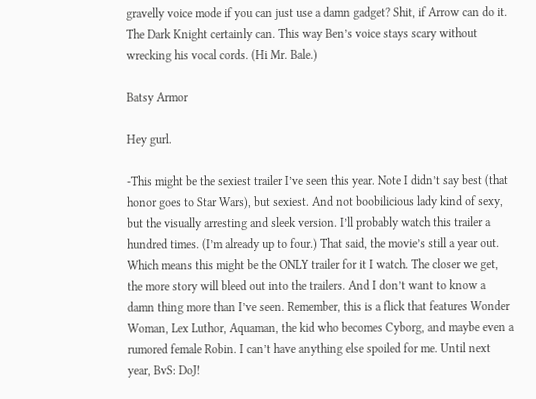gravelly voice mode if you can just use a damn gadget? Shit, if Arrow can do it. The Dark Knight certainly can. This way Ben’s voice stays scary without wrecking his vocal cords. (Hi Mr. Bale.)

Batsy Armor

Hey gurl.

-This might be the sexiest trailer I’ve seen this year. Note I didn’t say best (that honor goes to Star Wars), but sexiest. And not boobilicious lady kind of sexy, but the visually arresting and sleek version. I’ll probably watch this trailer a hundred times. (I’m already up to four.) That said, the movie’s still a year out. Which means this might be the ONLY trailer for it I watch. The closer we get, the more story will bleed out into the trailers. And I don’t want to know a damn thing more than I’ve seen. Remember, this is a flick that features Wonder Woman, Lex Luthor, Aquaman, the kid who becomes Cyborg, and maybe even a rumored female Robin. I can’t have anything else spoiled for me. Until next year, BvS: DoJ!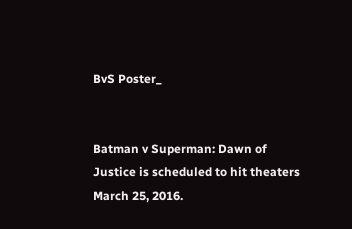BvS Poster_


Batman v Superman: Dawn of Justice is scheduled to hit theaters March 25, 2016.